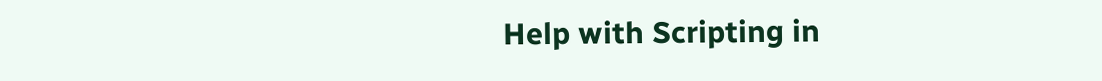Help with Scripting in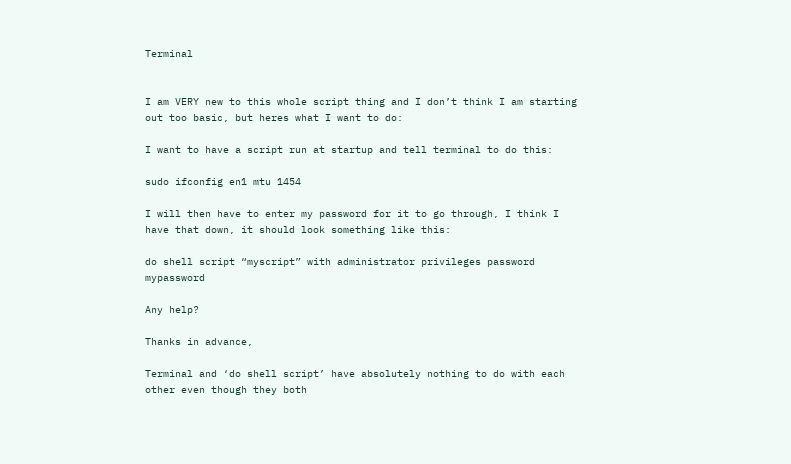Terminal


I am VERY new to this whole script thing and I don’t think I am starting out too basic, but heres what I want to do:

I want to have a script run at startup and tell terminal to do this:

sudo ifconfig en1 mtu 1454

I will then have to enter my password for it to go through, I think I have that down, it should look something like this:

do shell script “myscript” with administrator privileges password mypassword

Any help?

Thanks in advance,

Terminal and ‘do shell script’ have absolutely nothing to do with each other even though they both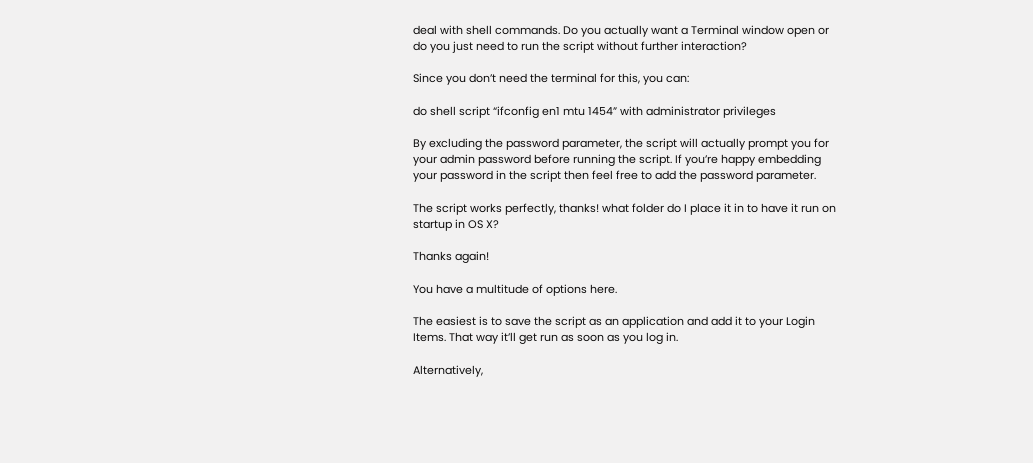deal with shell commands. Do you actually want a Terminal window open or do you just need to run the script without further interaction?

Since you don’t need the terminal for this, you can:

do shell script “ifconfig en1 mtu 1454” with administrator privileges

By excluding the password parameter, the script will actually prompt you for your admin password before running the script. If you’re happy embedding your password in the script then feel free to add the password parameter.

The script works perfectly, thanks! what folder do I place it in to have it run on startup in OS X?

Thanks again!

You have a multitude of options here.

The easiest is to save the script as an application and add it to your Login Items. That way it’ll get run as soon as you log in.

Alternatively,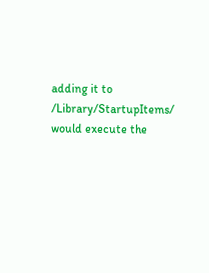adding it to /Library/StartupItems/ would execute the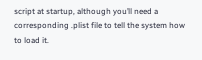script at startup, although you’ll need a corresponding .plist file to tell the system how to load it.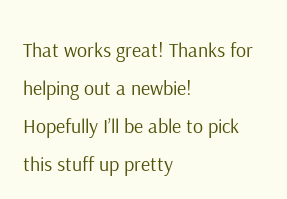That works great! Thanks for helping out a newbie! Hopefully I’ll be able to pick this stuff up pretty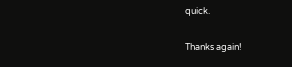quick.

Thanks again!